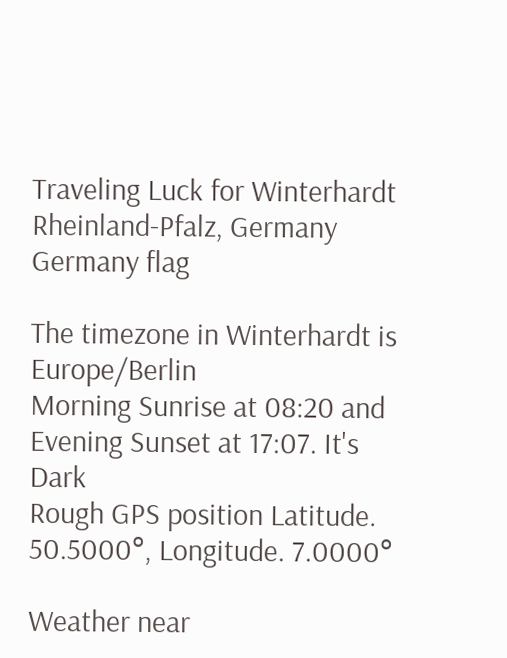Traveling Luck for Winterhardt Rheinland-Pfalz, Germany Germany flag

The timezone in Winterhardt is Europe/Berlin
Morning Sunrise at 08:20 and Evening Sunset at 17:07. It's Dark
Rough GPS position Latitude. 50.5000°, Longitude. 7.0000°

Weather near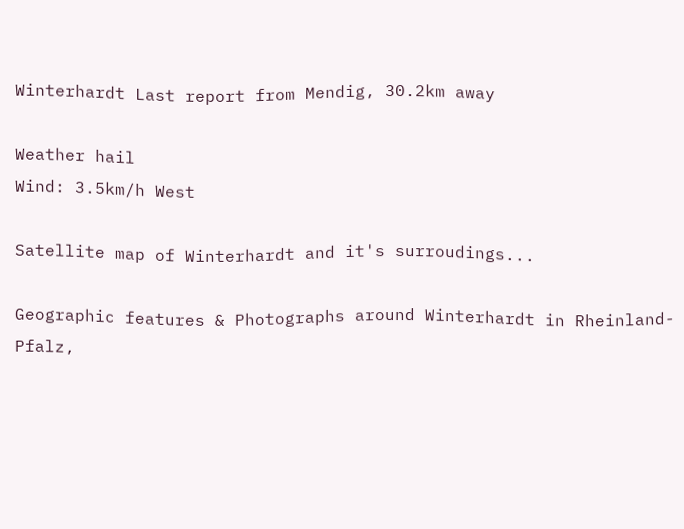Winterhardt Last report from Mendig, 30.2km away

Weather hail
Wind: 3.5km/h West

Satellite map of Winterhardt and it's surroudings...

Geographic features & Photographs around Winterhardt in Rheinland-Pfalz,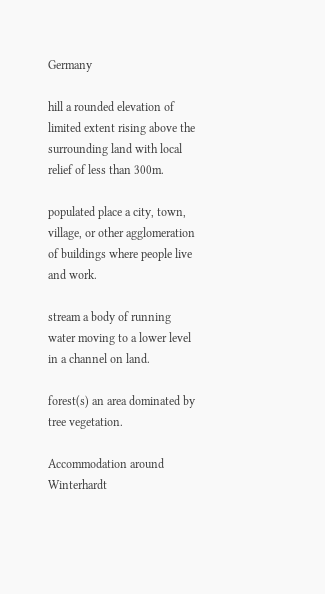Germany

hill a rounded elevation of limited extent rising above the surrounding land with local relief of less than 300m.

populated place a city, town, village, or other agglomeration of buildings where people live and work.

stream a body of running water moving to a lower level in a channel on land.

forest(s) an area dominated by tree vegetation.

Accommodation around Winterhardt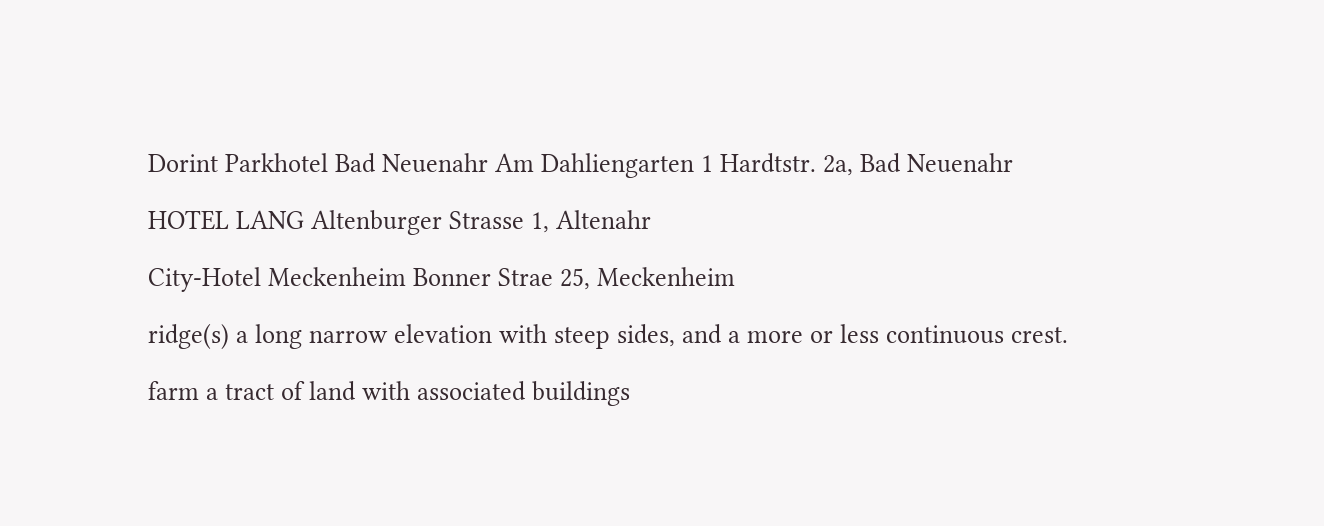Dorint Parkhotel Bad Neuenahr Am Dahliengarten 1 Hardtstr. 2a, Bad Neuenahr

HOTEL LANG Altenburger Strasse 1, Altenahr

City-Hotel Meckenheim Bonner Strae 25, Meckenheim

ridge(s) a long narrow elevation with steep sides, and a more or less continuous crest.

farm a tract of land with associated buildings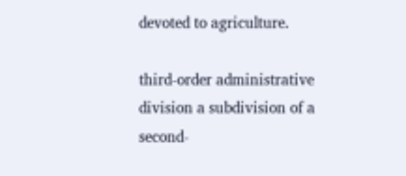devoted to agriculture.

third-order administrative division a subdivision of a second-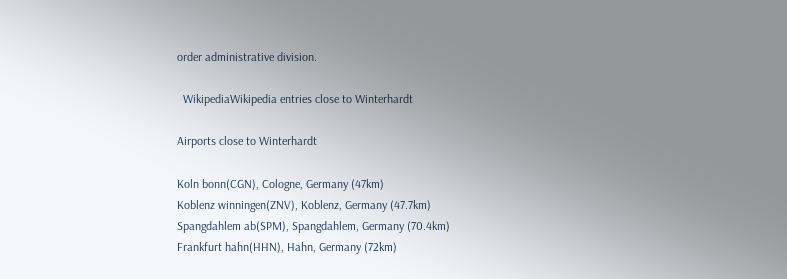order administrative division.

  WikipediaWikipedia entries close to Winterhardt

Airports close to Winterhardt

Koln bonn(CGN), Cologne, Germany (47km)
Koblenz winningen(ZNV), Koblenz, Germany (47.7km)
Spangdahlem ab(SPM), Spangdahlem, Germany (70.4km)
Frankfurt hahn(HHN), Hahn, Germany (72km)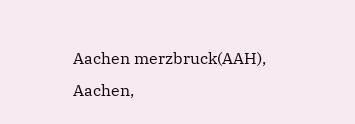Aachen merzbruck(AAH), Aachen,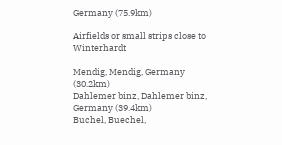Germany (75.9km)

Airfields or small strips close to Winterhardt

Mendig, Mendig, Germany (30.2km)
Dahlemer binz, Dahlemer binz, Germany (39.4km)
Buchel, Buechel,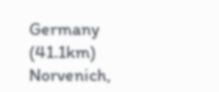Germany (41.1km)
Norvenich,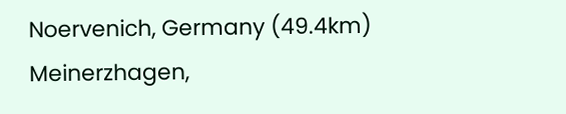Noervenich, Germany (49.4km)
Meinerzhagen,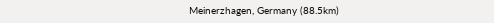Meinerzhagen, Germany (88.5km)